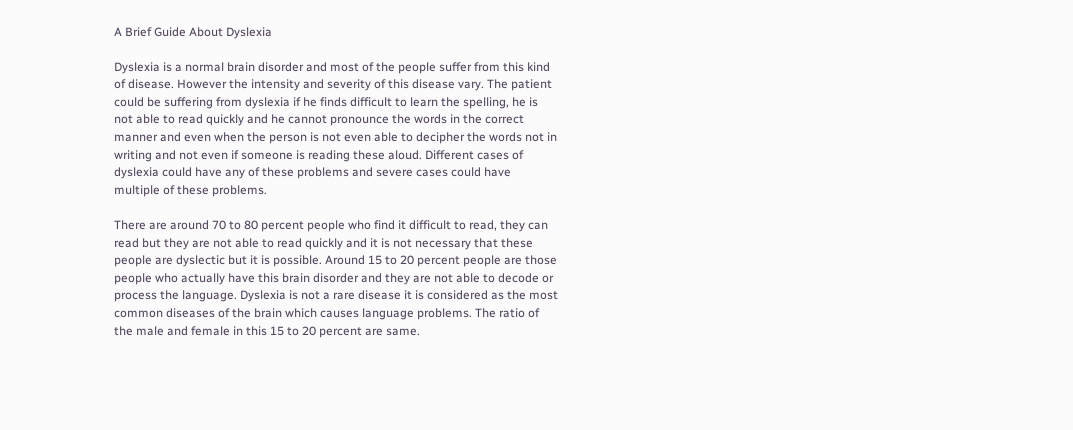A Brief Guide About Dyslexia

Dyslexia is a normal brain disorder and most of the people suffer from this kind of disease. However the intensity and severity of this disease vary. The patient could be suffering from dyslexia if he finds difficult to learn the spelling, he is not able to read quickly and he cannot pronounce the words in the correct manner and even when the person is not even able to decipher the words not in writing and not even if someone is reading these aloud. Different cases of dyslexia could have any of these problems and severe cases could have multiple of these problems.

There are around 70 to 80 percent people who find it difficult to read, they can read but they are not able to read quickly and it is not necessary that these people are dyslectic but it is possible. Around 15 to 20 percent people are those people who actually have this brain disorder and they are not able to decode or process the language. Dyslexia is not a rare disease it is considered as the most common diseases of the brain which causes language problems. The ratio of the male and female in this 15 to 20 percent are same.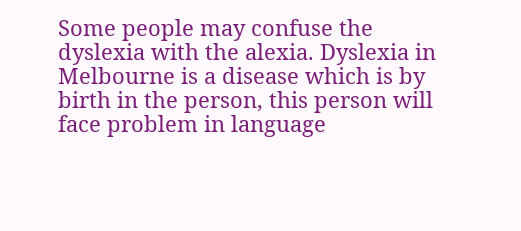Some people may confuse the dyslexia with the alexia. Dyslexia in Melbourne is a disease which is by birth in the person, this person will face problem in language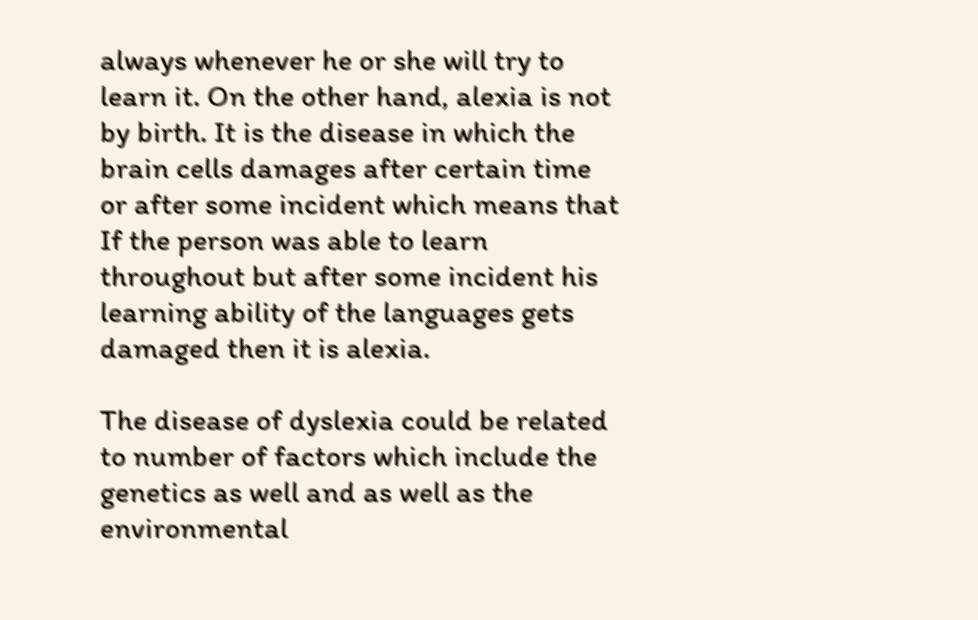always whenever he or she will try to learn it. On the other hand, alexia is not by birth. It is the disease in which the brain cells damages after certain time or after some incident which means that If the person was able to learn throughout but after some incident his learning ability of the languages gets damaged then it is alexia.

The disease of dyslexia could be related to number of factors which include the genetics as well and as well as the environmental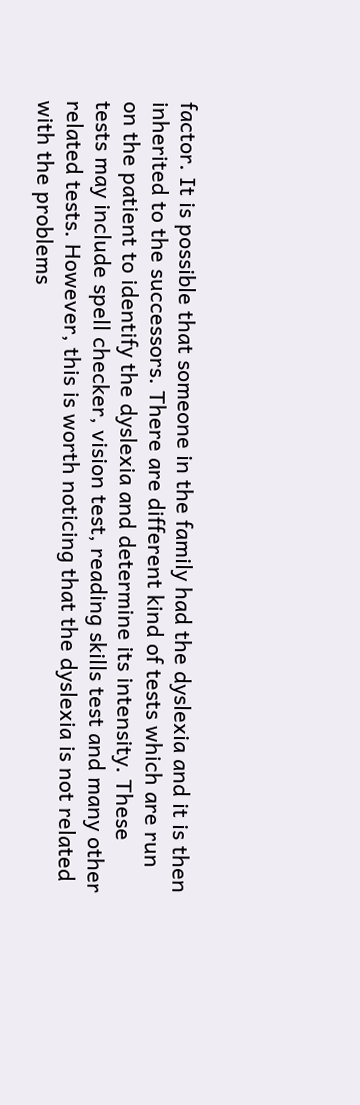factor. It is possible that someone in the family had the dyslexia and it is then inherited to the successors. There are different kind of tests which are run on the patient to identify the dyslexia and determine its intensity. These tests may include spell checker, vision test, reading skills test and many other related tests. However, this is worth noticing that the dyslexia is not related with the problems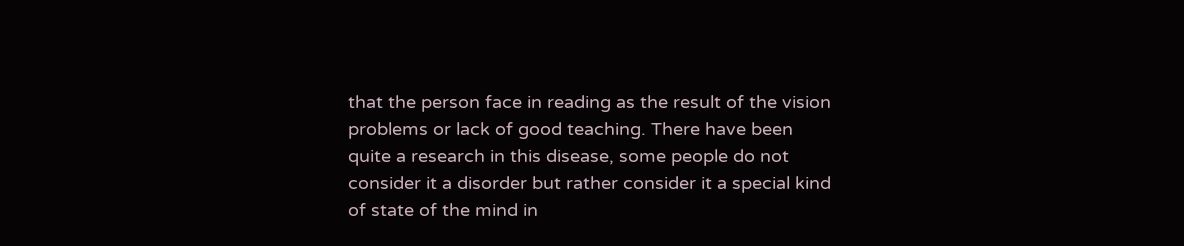that the person face in reading as the result of the vision problems or lack of good teaching. There have been quite a research in this disease, some people do not consider it a disorder but rather consider it a special kind of state of the mind in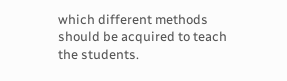which different methods should be acquired to teach the students.